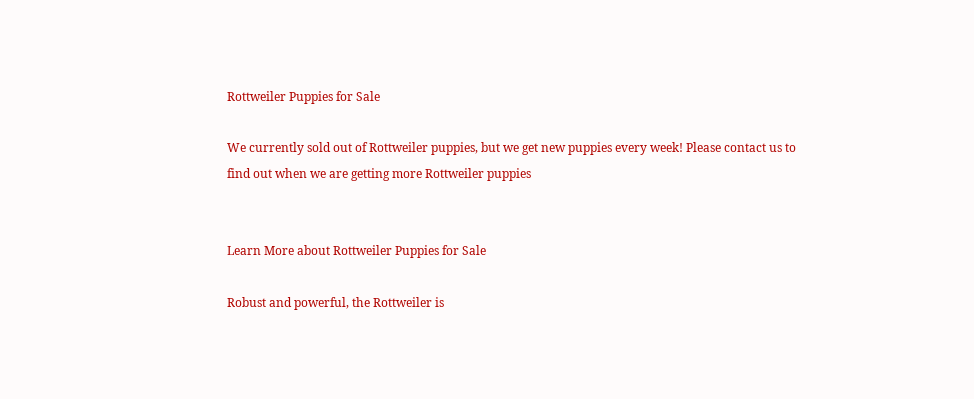Rottweiler Puppies for Sale

We currently sold out of Rottweiler puppies, but we get new puppies every week! Please contact us to find out when we are getting more Rottweiler puppies


Learn More about Rottweiler Puppies for Sale

Robust and powerful, the Rottweiler is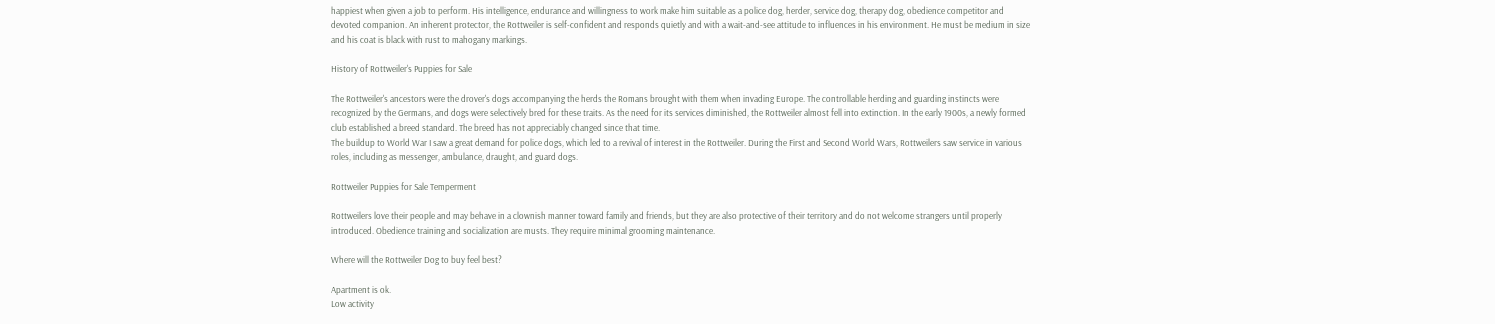happiest when given a job to perform. His intelligence, endurance and willingness to work make him suitable as a police dog, herder, service dog, therapy dog, obedience competitor and devoted companion. An inherent protector, the Rottweiler is self-confident and responds quietly and with a wait-and-see attitude to influences in his environment. He must be medium in size and his coat is black with rust to mahogany markings.

History of Rottweiler's Puppies for Sale

The Rottweiler's ancestors were the drover's dogs accompanying the herds the Romans brought with them when invading Europe. The controllable herding and guarding instincts were recognized by the Germans, and dogs were selectively bred for these traits. As the need for its services diminished, the Rottweiler almost fell into extinction. In the early 1900s, a newly formed club established a breed standard. The breed has not appreciably changed since that time.
The buildup to World War I saw a great demand for police dogs, which led to a revival of interest in the Rottweiler. During the First and Second World Wars, Rottweilers saw service in various roles, including as messenger, ambulance, draught, and guard dogs.

Rottweiler Puppies for Sale Temperment

Rottweilers love their people and may behave in a clownish manner toward family and friends, but they are also protective of their territory and do not welcome strangers until properly introduced. Obedience training and socialization are musts. They require minimal grooming maintenance.

Where will the Rottweiler Dog to buy feel best?

Apartment is ok.
Low activity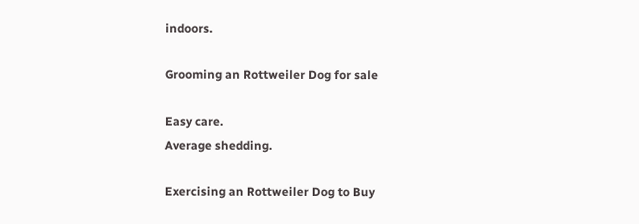indoors.

Grooming an Rottweiler Dog for sale

Easy care.
Average shedding.

Exercising an Rottweiler Dog to Buy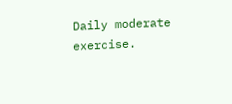Daily moderate exercise.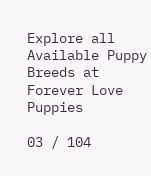Explore all Available Puppy Breeds at Forever Love Puppies

03 / 104